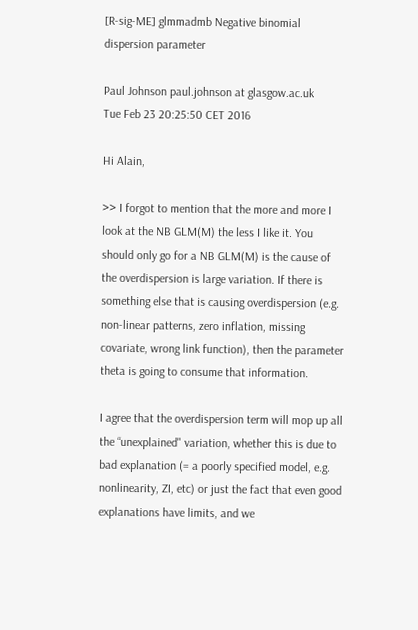[R-sig-ME] glmmadmb Negative binomial dispersion parameter

Paul Johnson paul.johnson at glasgow.ac.uk
Tue Feb 23 20:25:50 CET 2016

Hi Alain,

>> I forgot to mention that the more and more I look at the NB GLM(M) the less I like it. You should only go for a NB GLM(M) is the cause of the overdispersion is large variation. If there is something else that is causing overdispersion (e.g. non-linear patterns, zero inflation, missing covariate, wrong link function), then the parameter theta is going to consume that information.

I agree that the overdispersion term will mop up all the “unexplained" variation, whether this is due to bad explanation (= a poorly specified model, e.g. nonlinearity, ZI, etc) or just the fact that even good explanations have limits, and we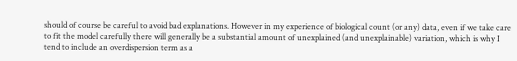should of course be careful to avoid bad explanations. However in my experience of biological count (or any) data, even if we take care to fit the model carefully there will generally be a substantial amount of unexplained (and unexplainable) variation, which is why I tend to include an overdispersion term as a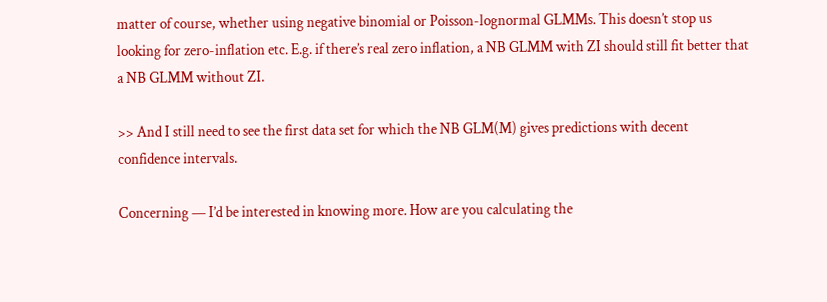matter of course, whether using negative binomial or Poisson-lognormal GLMMs. This doesn’t stop us looking for zero-inflation etc. E.g. if there’s real zero inflation, a NB GLMM with ZI should still fit better that a NB GLMM without ZI.

>> And I still need to see the first data set for which the NB GLM(M) gives predictions with decent confidence intervals.

Concerning — I’d be interested in knowing more. How are you calculating the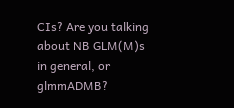CIs? Are you talking about NB GLM(M)s in general, or glmmADMB?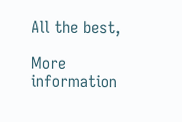All the best,

More information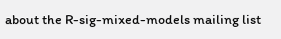about the R-sig-mixed-models mailing list